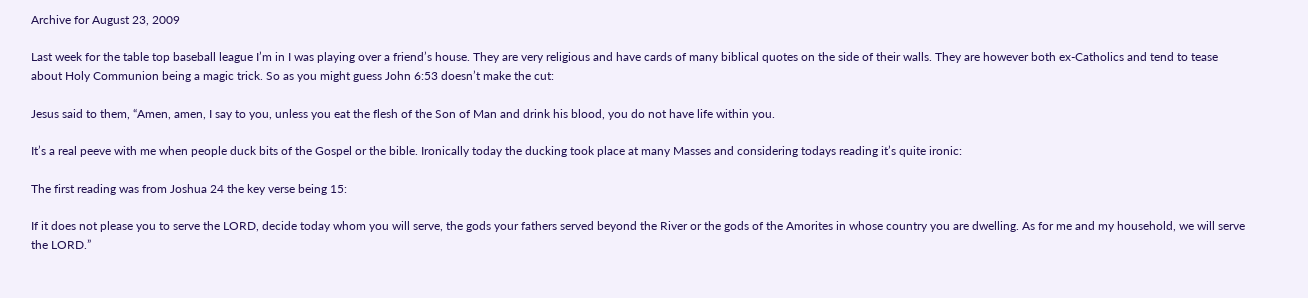Archive for August 23, 2009

Last week for the table top baseball league I’m in I was playing over a friend’s house. They are very religious and have cards of many biblical quotes on the side of their walls. They are however both ex-Catholics and tend to tease about Holy Communion being a magic trick. So as you might guess John 6:53 doesn’t make the cut:

Jesus said to them, “Amen, amen, I say to you, unless you eat the flesh of the Son of Man and drink his blood, you do not have life within you.

It’s a real peeve with me when people duck bits of the Gospel or the bible. Ironically today the ducking took place at many Masses and considering todays reading it’s quite ironic:

The first reading was from Joshua 24 the key verse being 15:

If it does not please you to serve the LORD, decide today whom you will serve, the gods your fathers served beyond the River or the gods of the Amorites in whose country you are dwelling. As for me and my household, we will serve the LORD.”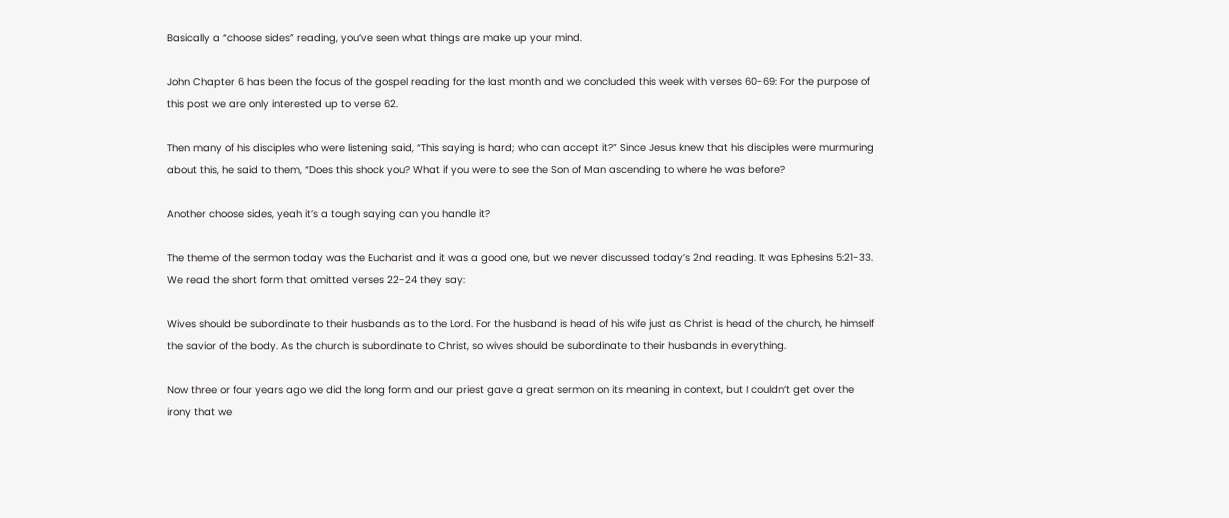Basically a “choose sides” reading, you’ve seen what things are make up your mind.

John Chapter 6 has been the focus of the gospel reading for the last month and we concluded this week with verses 60-69: For the purpose of this post we are only interested up to verse 62.

Then many of his disciples who were listening said, “This saying is hard; who can accept it?” Since Jesus knew that his disciples were murmuring about this, he said to them, “Does this shock you? What if you were to see the Son of Man ascending to where he was before?

Another choose sides, yeah it’s a tough saying can you handle it?

The theme of the sermon today was the Eucharist and it was a good one, but we never discussed today’s 2nd reading. It was Ephesins 5:21-33. We read the short form that omitted verses 22-24 they say:

Wives should be subordinate to their husbands as to the Lord. For the husband is head of his wife just as Christ is head of the church, he himself the savior of the body. As the church is subordinate to Christ, so wives should be subordinate to their husbands in everything.

Now three or four years ago we did the long form and our priest gave a great sermon on its meaning in context, but I couldn’t get over the irony that we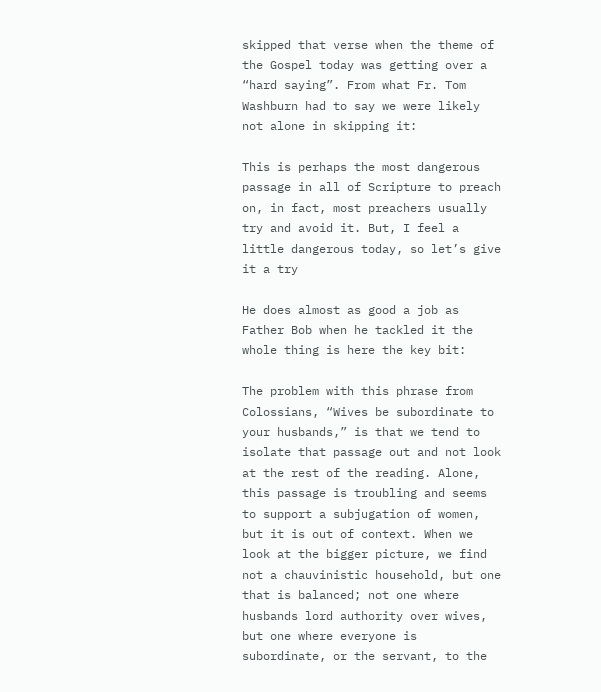skipped that verse when the theme of the Gospel today was getting over a “hard saying”. From what Fr. Tom Washburn had to say we were likely not alone in skipping it:

This is perhaps the most dangerous passage in all of Scripture to preach on, in fact, most preachers usually try and avoid it. But, I feel a little dangerous today, so let’s give it a try

He does almost as good a job as Father Bob when he tackled it the whole thing is here the key bit:

The problem with this phrase from Colossians, “Wives be subordinate to your husbands,” is that we tend to isolate that passage out and not look at the rest of the reading. Alone, this passage is troubling and seems to support a subjugation of women, but it is out of context. When we look at the bigger picture, we find not a chauvinistic household, but one that is balanced; not one where husbands lord authority over wives, but one where everyone is subordinate, or the servant, to the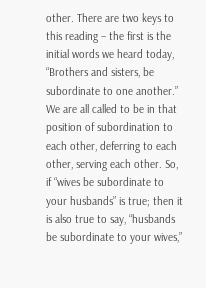other. There are two keys to this reading – the first is the initial words we heard today, “Brothers and sisters, be subordinate to one another.” We are all called to be in that position of subordination to each other, deferring to each other, serving each other. So, if “wives be subordinate to your husbands” is true; then it is also true to say, “husbands be subordinate to your wives,”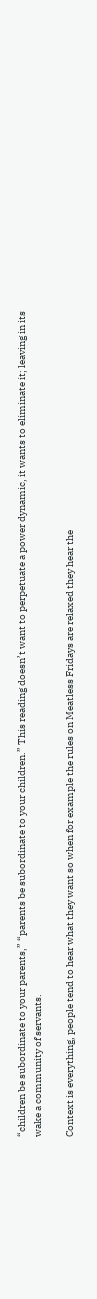“children be subordinate to your parents,” “parents be subordinate to your children.” This reading doesn’t want to perpetuate a power dynamic, it wants to eliminate it; leaving in its wake a community of servants.

Context is everything, people tend to hear what they want so when for example the rules on Meatless Fridays are relaxed they hear the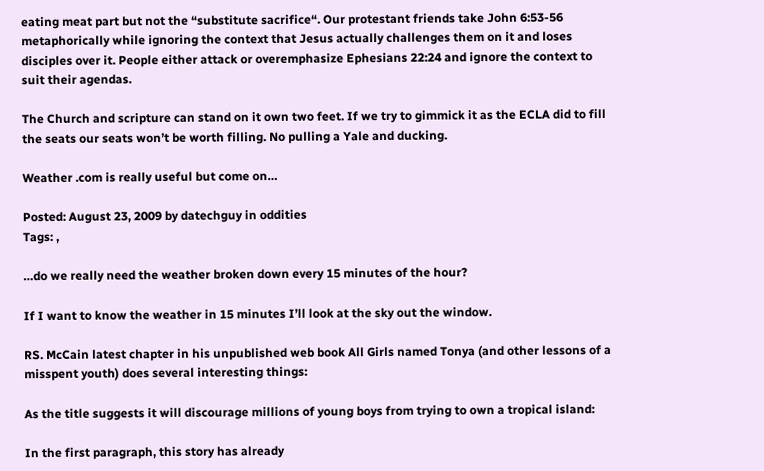eating meat part but not the “substitute sacrifice“. Our protestant friends take John 6:53-56 metaphorically while ignoring the context that Jesus actually challenges them on it and loses disciples over it. People either attack or overemphasize Ephesians 22:24 and ignore the context to suit their agendas.

The Church and scripture can stand on it own two feet. If we try to gimmick it as the ECLA did to fill the seats our seats won’t be worth filling. No pulling a Yale and ducking.

Weather .com is really useful but come on…

Posted: August 23, 2009 by datechguy in oddities
Tags: ,

…do we really need the weather broken down every 15 minutes of the hour?

If I want to know the weather in 15 minutes I’ll look at the sky out the window.

RS. McCain latest chapter in his unpublished web book All Girls named Tonya (and other lessons of a misspent youth) does several interesting things:

As the title suggests it will discourage millions of young boys from trying to own a tropical island:

In the first paragraph, this story has already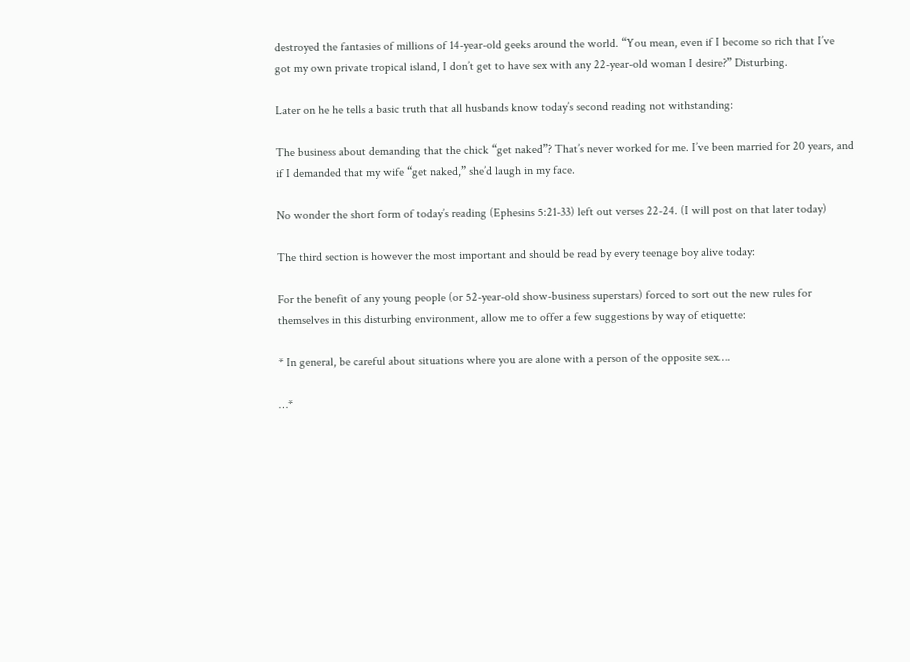destroyed the fantasies of millions of 14-year-old geeks around the world. “You mean, even if I become so rich that I’ve got my own private tropical island, I don’t get to have sex with any 22-year-old woman I desire?” Disturbing.

Later on he he tells a basic truth that all husbands know today’s second reading not withstanding:

The business about demanding that the chick “get naked”? That’s never worked for me. I’ve been married for 20 years, and if I demanded that my wife “get naked,” she’d laugh in my face.

No wonder the short form of today’s reading (Ephesins 5:21-33) left out verses 22-24. (I will post on that later today)

The third section is however the most important and should be read by every teenage boy alive today:

For the benefit of any young people (or 52-year-old show-business superstars) forced to sort out the new rules for themselves in this disturbing environment, allow me to offer a few suggestions by way of etiquette:

* In general, be careful about situations where you are alone with a person of the opposite sex….

…*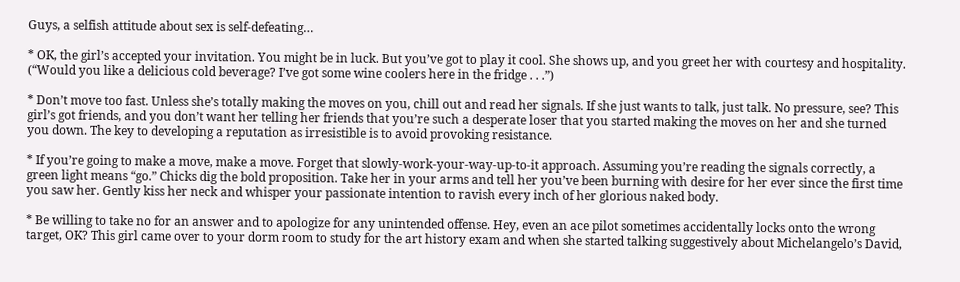Guys, a selfish attitude about sex is self-defeating…

* OK, the girl’s accepted your invitation. You might be in luck. But you’ve got to play it cool. She shows up, and you greet her with courtesy and hospitality. (“Would you like a delicious cold beverage? I’ve got some wine coolers here in the fridge . . .”)

* Don’t move too fast. Unless she’s totally making the moves on you, chill out and read her signals. If she just wants to talk, just talk. No pressure, see? This girl’s got friends, and you don’t want her telling her friends that you’re such a desperate loser that you started making the moves on her and she turned you down. The key to developing a reputation as irresistible is to avoid provoking resistance.

* If you’re going to make a move, make a move. Forget that slowly-work-your-way-up-to-it approach. Assuming you’re reading the signals correctly, a green light means “go.” Chicks dig the bold proposition. Take her in your arms and tell her you’ve been burning with desire for her ever since the first time you saw her. Gently kiss her neck and whisper your passionate intention to ravish every inch of her glorious naked body.

* Be willing to take no for an answer and to apologize for any unintended offense. Hey, even an ace pilot sometimes accidentally locks onto the wrong target, OK? This girl came over to your dorm room to study for the art history exam and when she started talking suggestively about Michelangelo’s David,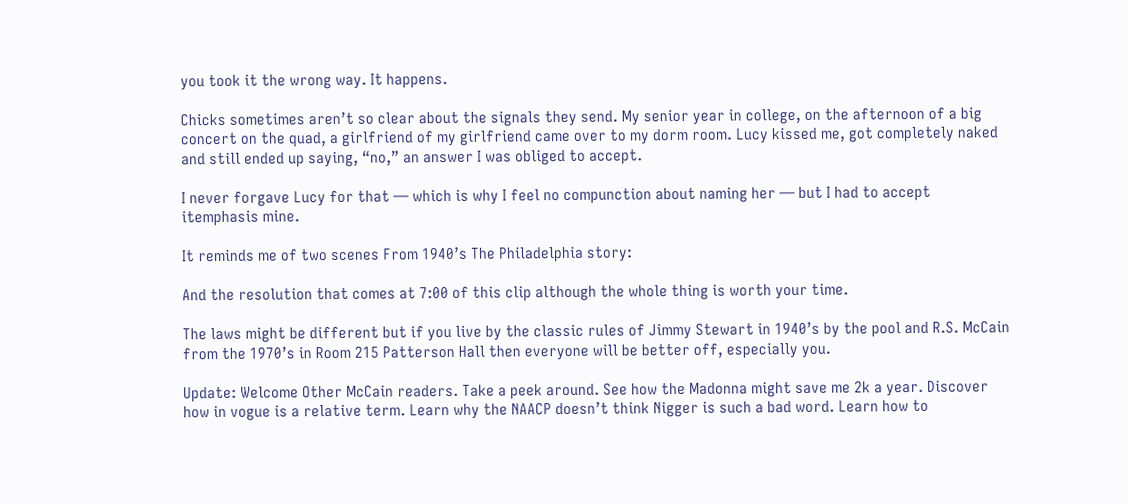you took it the wrong way. It happens.

Chicks sometimes aren’t so clear about the signals they send. My senior year in college, on the afternoon of a big concert on the quad, a girlfriend of my girlfriend came over to my dorm room. Lucy kissed me, got completely naked and still ended up saying, “no,” an answer I was obliged to accept.

I never forgave Lucy for that — which is why I feel no compunction about naming her — but I had to accept itemphasis mine.

It reminds me of two scenes From 1940’s The Philadelphia story:

And the resolution that comes at 7:00 of this clip although the whole thing is worth your time.

The laws might be different but if you live by the classic rules of Jimmy Stewart in 1940’s by the pool and R.S. McCain from the 1970’s in Room 215 Patterson Hall then everyone will be better off, especially you.

Update: Welcome Other McCain readers. Take a peek around. See how the Madonna might save me 2k a year. Discover how in vogue is a relative term. Learn why the NAACP doesn’t think Nigger is such a bad word. Learn how to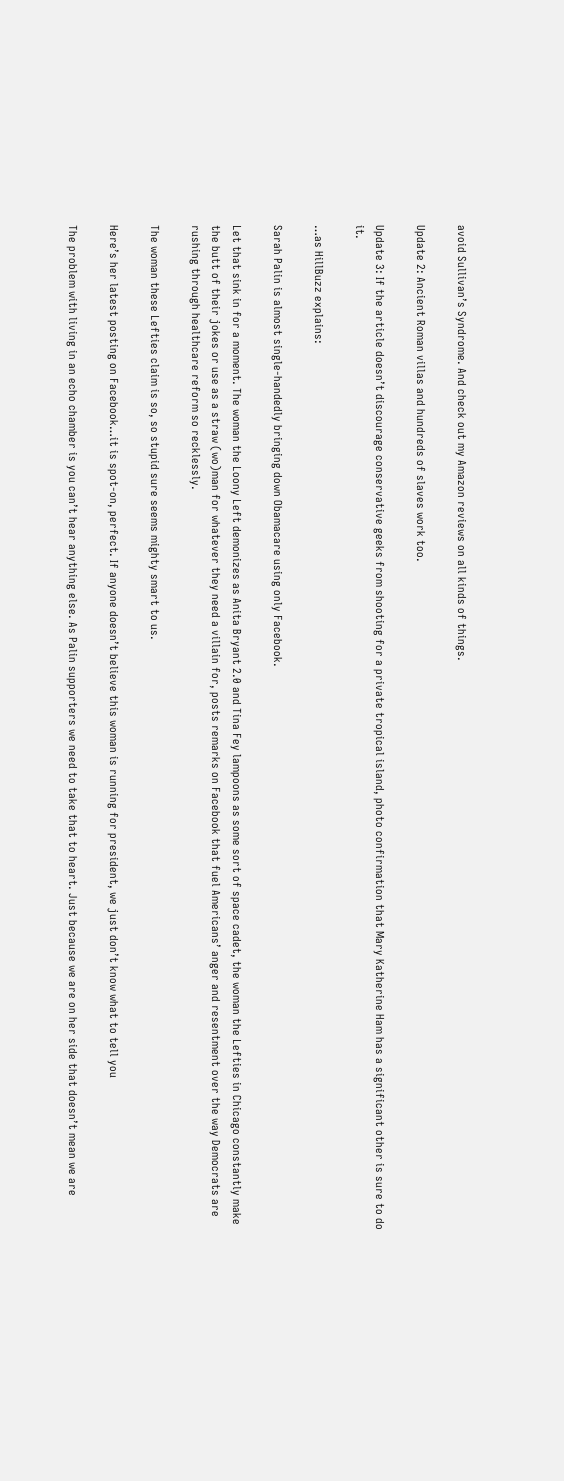avoid Sullivan’s Syndrome. And check out my Amazon reviews on all kinds of things.

Update 2: Ancient Roman villas and hundreds of slaves work too.

Update 3: If the article doesn’t discourage conservative geeks from shooting for a private tropical island, photo confirmation that Mary Katherine Ham has a significant other is sure to do it.

…as HillBuzz explains:

Sarah Palin is almost single-handedly bringing down Obamacare using only Facebook.

Let that sink in for a moment. The woman the Loony Left demonizes as Anita Bryant 2.0 and Tina Fey lampoons as some sort of space cadet, the woman the Lefties in Chicago constantly make the butt of their jokes or use as a straw (wo)man for whatever they need a villain for, posts remarks on Facebook that fuel Americans’ anger and resentment over the way Democrats are rushing through healthcare reform so recklessly.

The woman these Lefties claim is so, so stupid sure seems mighty smart to us.

Here’s her latest posting on Facebook…it is spot-on, perfect. If anyone doesn’t believe this woman is running for president, we just don’t know what to tell you

The problem with living in an echo chamber is you can’t hear anything else. As Palin supporters we need to take that to heart. Just because we are on her side that doesn’t mean we are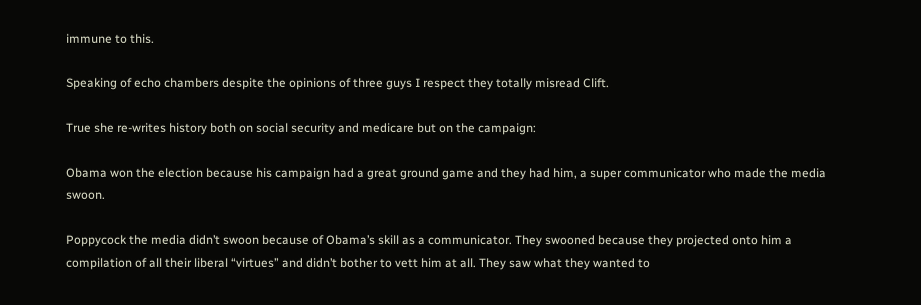immune to this.

Speaking of echo chambers despite the opinions of three guys I respect they totally misread Clift.

True she re-writes history both on social security and medicare but on the campaign:

Obama won the election because his campaign had a great ground game and they had him, a super communicator who made the media swoon.

Poppycock the media didn’t swoon because of Obama’s skill as a communicator. They swooned because they projected onto him a compilation of all their liberal “virtues” and didn’t bother to vett him at all. They saw what they wanted to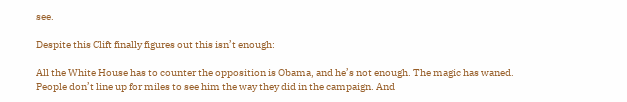see.

Despite this Clift finally figures out this isn’t enough:

All the White House has to counter the opposition is Obama, and he’s not enough. The magic has waned. People don’t line up for miles to see him the way they did in the campaign. And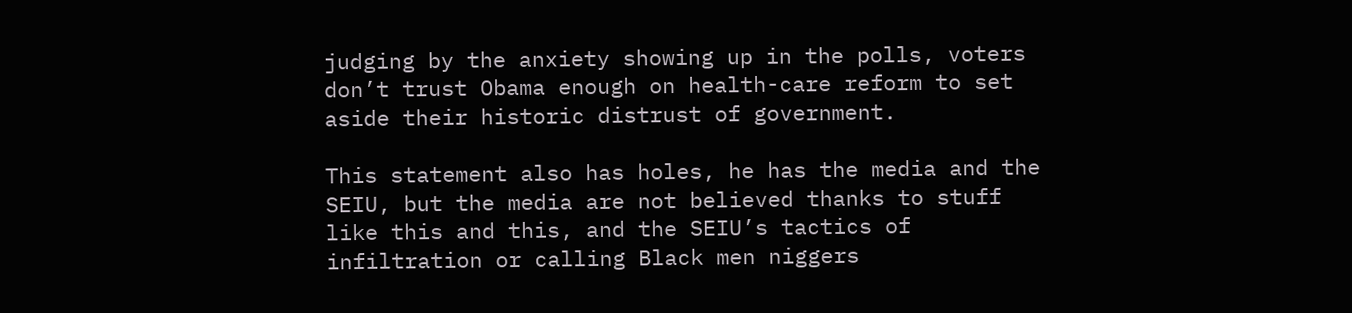judging by the anxiety showing up in the polls, voters don’t trust Obama enough on health-care reform to set aside their historic distrust of government.

This statement also has holes, he has the media and the SEIU, but the media are not believed thanks to stuff like this and this, and the SEIU’s tactics of infiltration or calling Black men niggers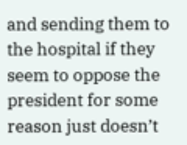and sending them to the hospital if they seem to oppose the president for some reason just doesn’t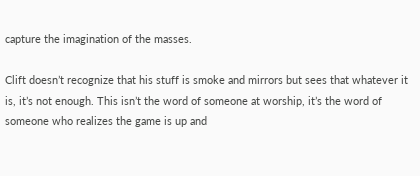capture the imagination of the masses.

Clift doesn’t recognize that his stuff is smoke and mirrors but sees that whatever it is, it’s not enough. This isn’t the word of someone at worship, it’s the word of someone who realizes the game is up and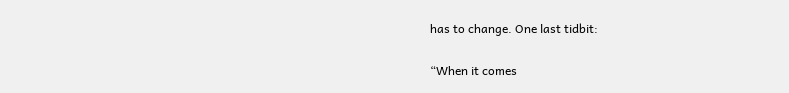has to change. One last tidbit:

“When it comes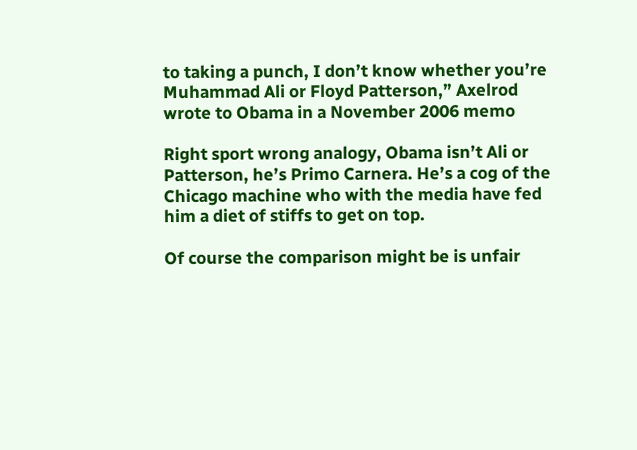to taking a punch, I don’t know whether you’re Muhammad Ali or Floyd Patterson,” Axelrod wrote to Obama in a November 2006 memo

Right sport wrong analogy, Obama isn’t Ali or Patterson, he’s Primo Carnera. He’s a cog of the Chicago machine who with the media have fed him a diet of stiffs to get on top.

Of course the comparison might be is unfair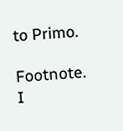to Primo.

Footnote. I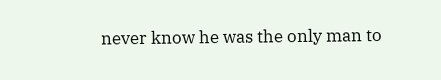never know he was the only man to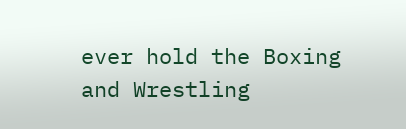ever hold the Boxing and Wrestling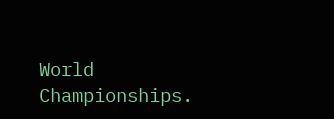World Championships.